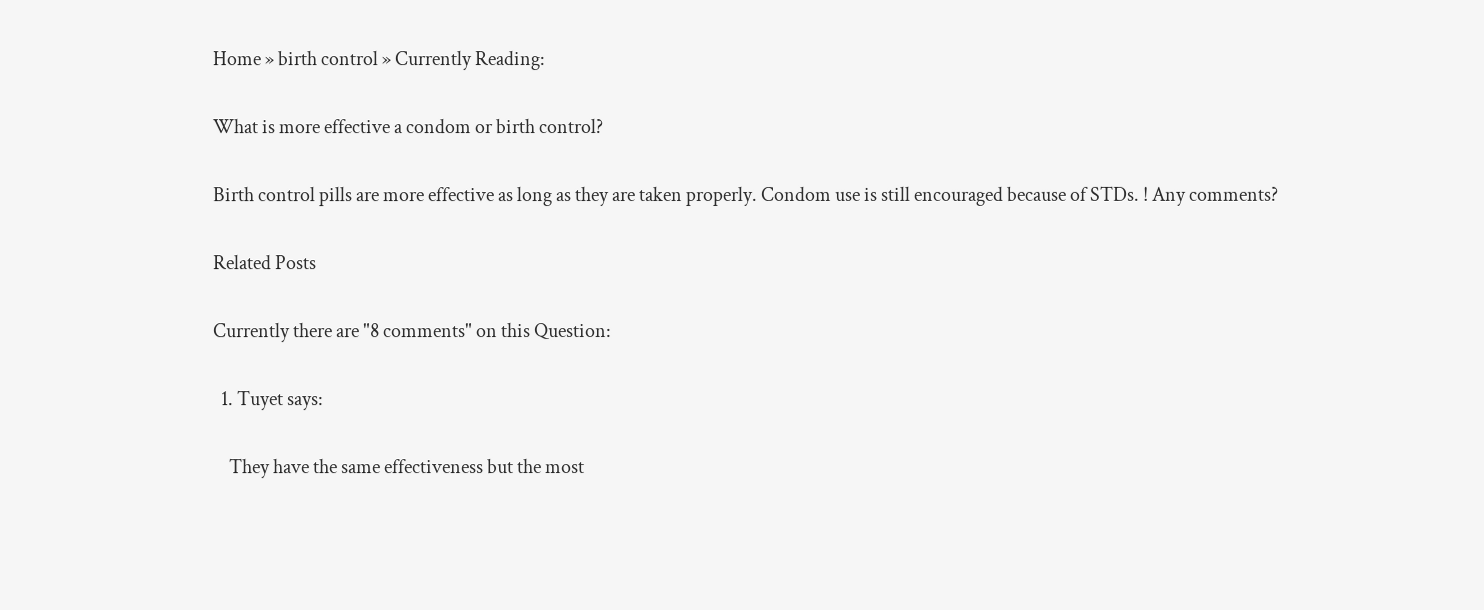Home » birth control » Currently Reading:

What is more effective a condom or birth control?

Birth control pills are more effective as long as they are taken properly. Condom use is still encouraged because of STDs. ! Any comments?

Related Posts

Currently there are "8 comments" on this Question:

  1. Tuyet says:

    They have the same effectiveness but the most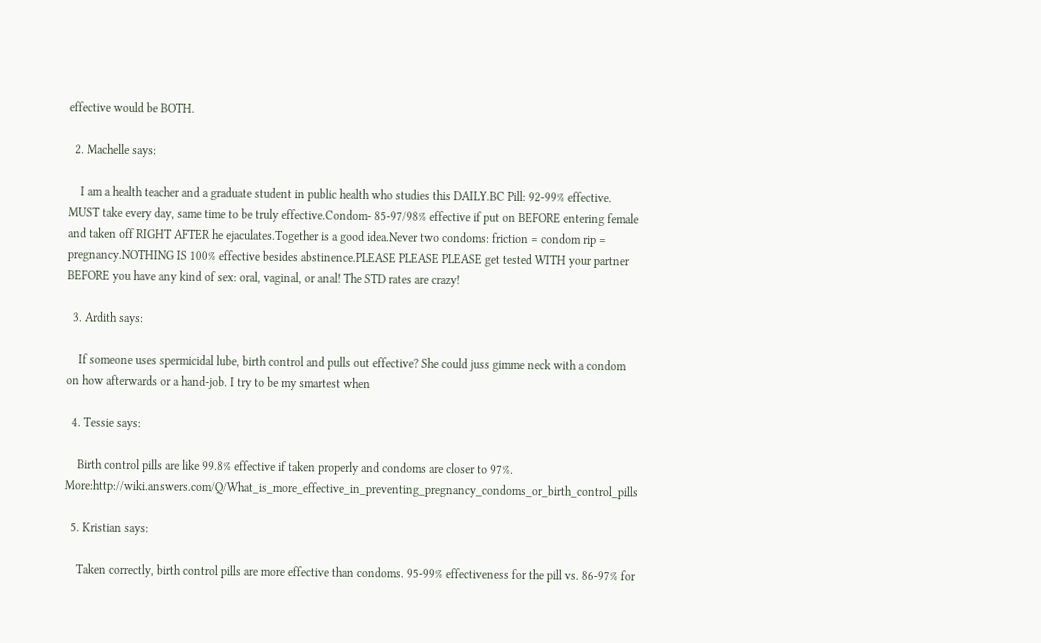effective would be BOTH.

  2. Machelle says:

    I am a health teacher and a graduate student in public health who studies this DAILY.BC Pill: 92-99% effective. MUST take every day, same time to be truly effective.Condom- 85-97/98% effective if put on BEFORE entering female and taken off RIGHT AFTER he ejaculates.Together is a good idea.Never two condoms: friction = condom rip = pregnancy.NOTHING IS 100% effective besides abstinence.PLEASE PLEASE PLEASE get tested WITH your partner BEFORE you have any kind of sex: oral, vaginal, or anal! The STD rates are crazy!

  3. Ardith says:

    If someone uses spermicidal lube, birth control and pulls out effective? She could juss gimme neck with a condom on how afterwards or a hand-job. I try to be my smartest when

  4. Tessie says:

    Birth control pills are like 99.8% effective if taken properly and condoms are closer to 97%. More:http://wiki.answers.com/Q/What_is_more_effective_in_preventing_pregnancy_condoms_or_birth_control_pills

  5. Kristian says:

    Taken correctly, birth control pills are more effective than condoms. 95-99% effectiveness for the pill vs. 86-97% for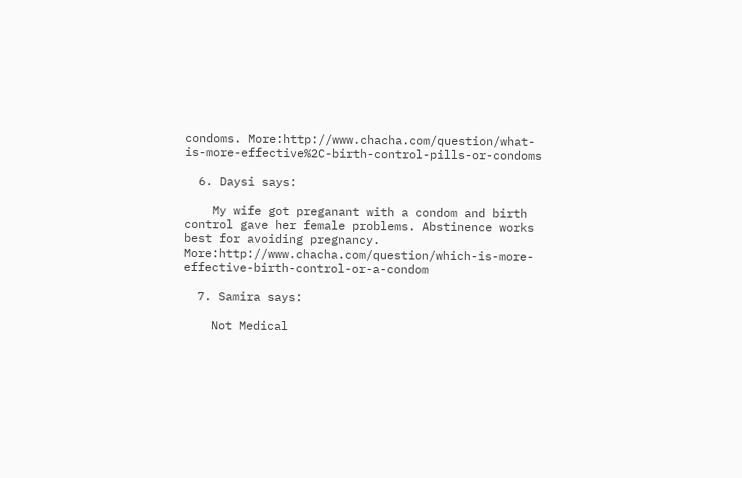condoms. More:http://www.chacha.com/question/what-is-more-effective%2C-birth-control-pills-or-condoms

  6. Daysi says:

    My wife got preganant with a condom and birth control gave her female problems. Abstinence works best for avoiding pregnancy. More:http://www.chacha.com/question/which-is-more-effective-birth-control-or-a-condom

  7. Samira says:

    Not Medical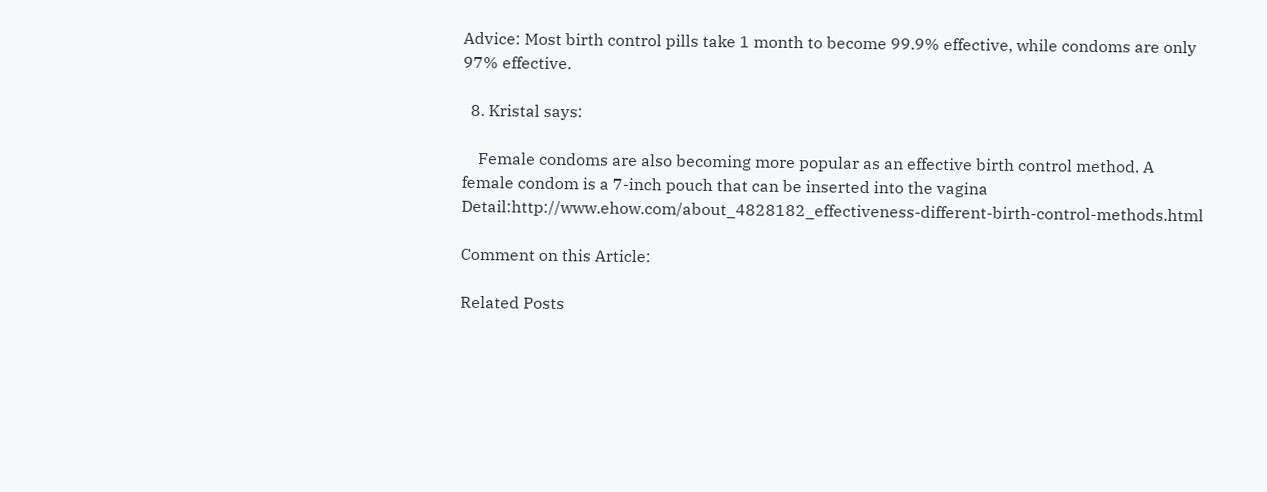Advice: Most birth control pills take 1 month to become 99.9% effective, while condoms are only 97% effective.

  8. Kristal says:

    Female condoms are also becoming more popular as an effective birth control method. A female condom is a 7-inch pouch that can be inserted into the vagina Detail:http://www.ehow.com/about_4828182_effectiveness-different-birth-control-methods.html

Comment on this Article:

Related Posts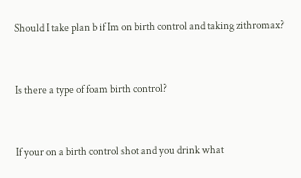Should I take plan b if Im on birth control and taking zithromax?


Is there a type of foam birth control?


If your on a birth control shot and you drink what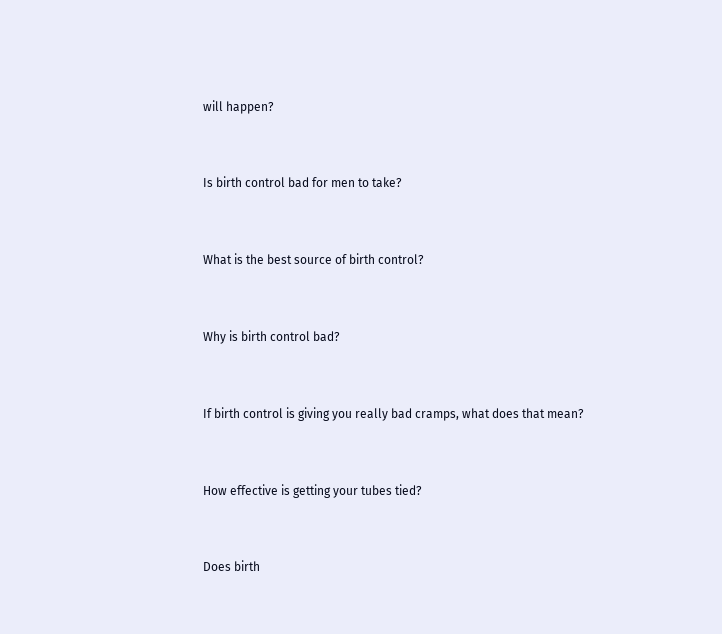will happen?


Is birth control bad for men to take?


What is the best source of birth control?


Why is birth control bad?


If birth control is giving you really bad cramps, what does that mean?


How effective is getting your tubes tied?


Does birth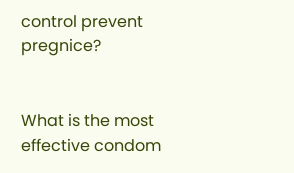control prevent pregnice?


What is the most effective condom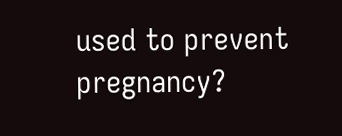used to prevent pregnancy?